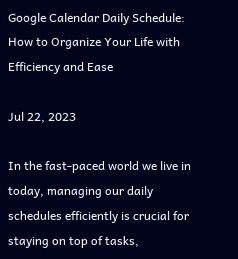Google Calendar Daily Schedule: How to Organize Your Life with Efficiency and Ease

Jul 22, 2023

In the fast-paced world we live in today, managing our daily schedules efficiently is crucial for staying on top of tasks,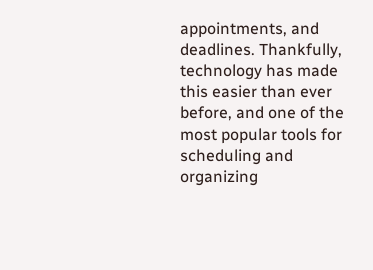appointments, and deadlines. Thankfully, technology has made this easier than ever before, and one of the most popular tools for scheduling and organizing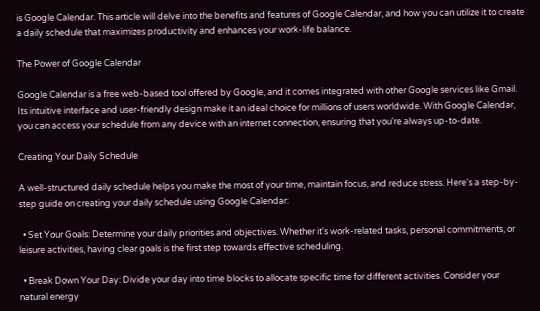is Google Calendar. This article will delve into the benefits and features of Google Calendar, and how you can utilize it to create a daily schedule that maximizes productivity and enhances your work-life balance.

The Power of Google Calendar

Google Calendar is a free web-based tool offered by Google, and it comes integrated with other Google services like Gmail. Its intuitive interface and user-friendly design make it an ideal choice for millions of users worldwide. With Google Calendar, you can access your schedule from any device with an internet connection, ensuring that you're always up-to-date.

Creating Your Daily Schedule

A well-structured daily schedule helps you make the most of your time, maintain focus, and reduce stress. Here's a step-by-step guide on creating your daily schedule using Google Calendar:

  • Set Your Goals: Determine your daily priorities and objectives. Whether it's work-related tasks, personal commitments, or leisure activities, having clear goals is the first step towards effective scheduling.

  • Break Down Your Day: Divide your day into time blocks to allocate specific time for different activities. Consider your natural energy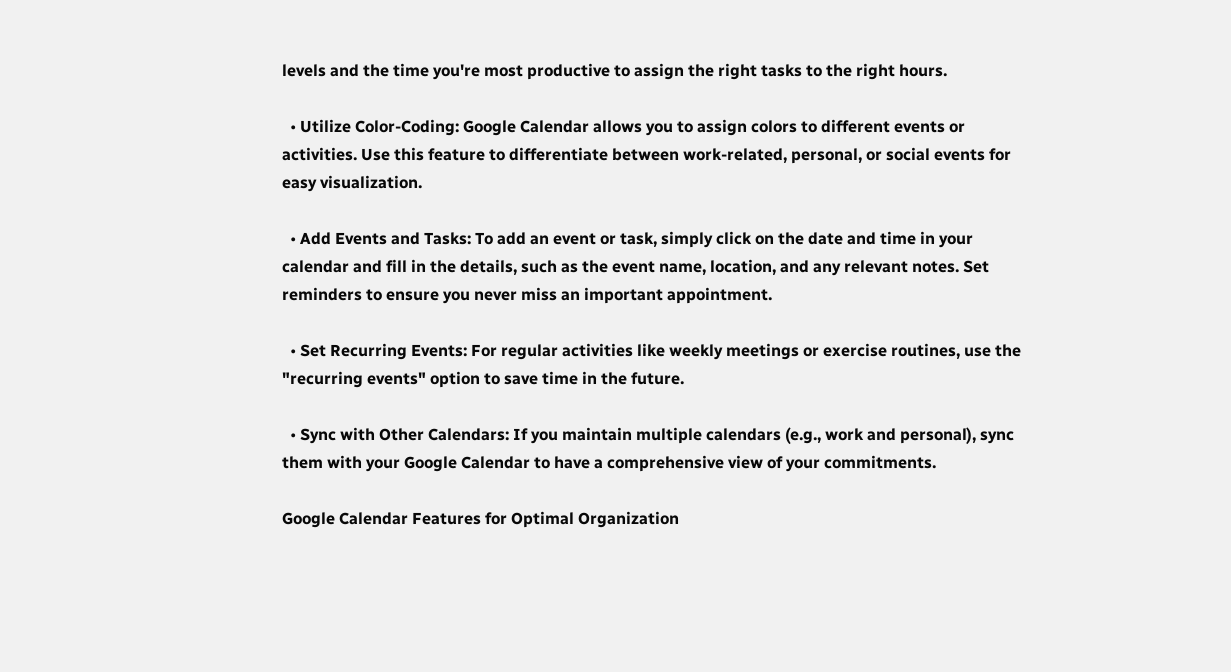levels and the time you're most productive to assign the right tasks to the right hours.

  • Utilize Color-Coding: Google Calendar allows you to assign colors to different events or activities. Use this feature to differentiate between work-related, personal, or social events for easy visualization.

  • Add Events and Tasks: To add an event or task, simply click on the date and time in your calendar and fill in the details, such as the event name, location, and any relevant notes. Set reminders to ensure you never miss an important appointment.

  • Set Recurring Events: For regular activities like weekly meetings or exercise routines, use the "recurring events" option to save time in the future.

  • Sync with Other Calendars: If you maintain multiple calendars (e.g., work and personal), sync them with your Google Calendar to have a comprehensive view of your commitments.

Google Calendar Features for Optimal Organization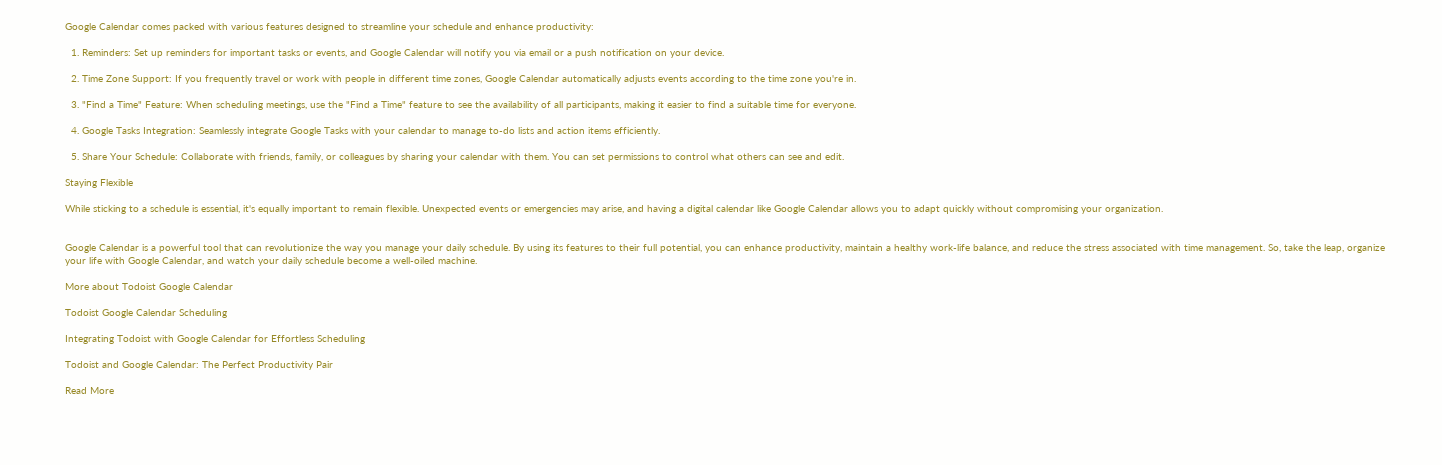Google Calendar comes packed with various features designed to streamline your schedule and enhance productivity:

  1. Reminders: Set up reminders for important tasks or events, and Google Calendar will notify you via email or a push notification on your device.

  2. Time Zone Support: If you frequently travel or work with people in different time zones, Google Calendar automatically adjusts events according to the time zone you're in.

  3. "Find a Time" Feature: When scheduling meetings, use the "Find a Time" feature to see the availability of all participants, making it easier to find a suitable time for everyone.

  4. Google Tasks Integration: Seamlessly integrate Google Tasks with your calendar to manage to-do lists and action items efficiently.

  5. Share Your Schedule: Collaborate with friends, family, or colleagues by sharing your calendar with them. You can set permissions to control what others can see and edit.

Staying Flexible

While sticking to a schedule is essential, it's equally important to remain flexible. Unexpected events or emergencies may arise, and having a digital calendar like Google Calendar allows you to adapt quickly without compromising your organization.


Google Calendar is a powerful tool that can revolutionize the way you manage your daily schedule. By using its features to their full potential, you can enhance productivity, maintain a healthy work-life balance, and reduce the stress associated with time management. So, take the leap, organize your life with Google Calendar, and watch your daily schedule become a well-oiled machine.

More about Todoist Google Calendar

Todoist Google Calendar Scheduling

Integrating Todoist with Google Calendar for Effortless Scheduling

Todoist and Google Calendar: The Perfect Productivity Pair

Read More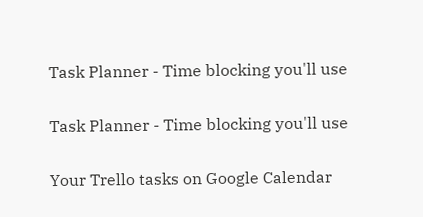Task Planner - Time blocking you'll use

Task Planner - Time blocking you'll use

Your Trello tasks on Google Calendar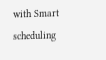with Smart scheduling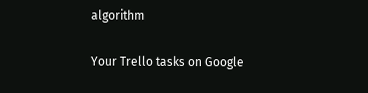algorithm

Your Trello tasks on Google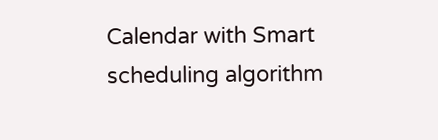Calendar with Smart scheduling algorithm